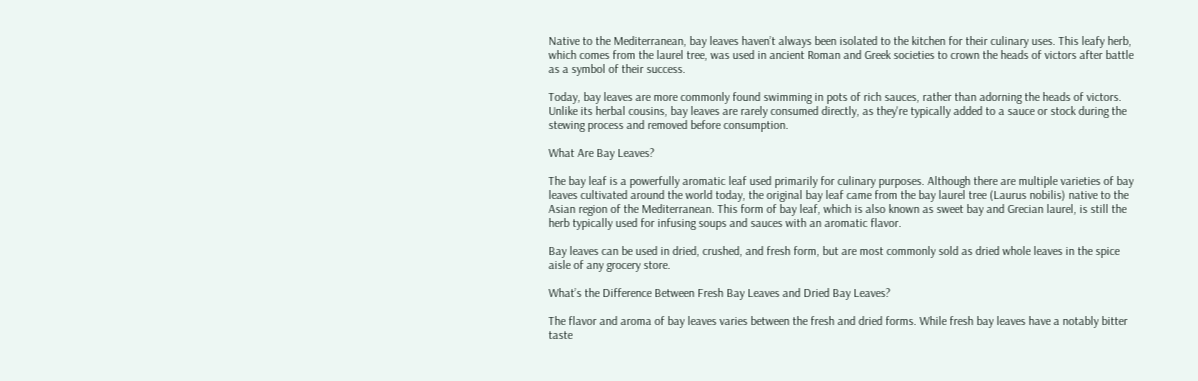Native to the Mediterranean, bay leaves haven’t always been isolated to the kitchen for their culinary uses. This leafy herb, which comes from the laurel tree, was used in ancient Roman and Greek societies to crown the heads of victors after battle as a symbol of their success.

Today, bay leaves are more commonly found swimming in pots of rich sauces, rather than adorning the heads of victors. Unlike its herbal cousins, bay leaves are rarely consumed directly, as they're typically added to a sauce or stock during the stewing process and removed before consumption.

What Are Bay Leaves?

The bay leaf is a powerfully aromatic leaf used primarily for culinary purposes. Although there are multiple varieties of bay leaves cultivated around the world today, the original bay leaf came from the bay laurel tree (Laurus nobilis) native to the Asian region of the Mediterranean. This form of bay leaf, which is also known as sweet bay and Grecian laurel, is still the herb typically used for infusing soups and sauces with an aromatic flavor.

Bay leaves can be used in dried, crushed, and fresh form, but are most commonly sold as dried whole leaves in the spice aisle of any grocery store.

What’s the Difference Between Fresh Bay Leaves and Dried Bay Leaves?

The flavor and aroma of bay leaves varies between the fresh and dried forms. While fresh bay leaves have a notably bitter taste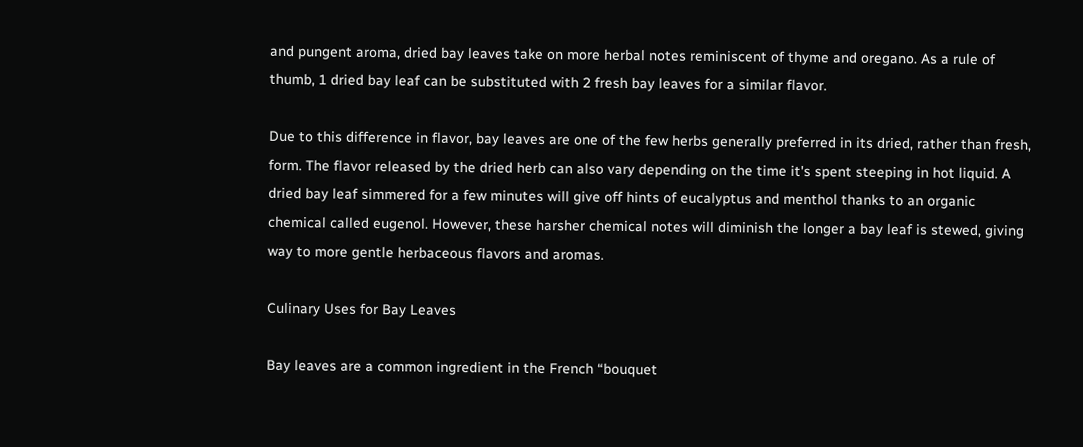and pungent aroma, dried bay leaves take on more herbal notes reminiscent of thyme and oregano. As a rule of thumb, 1 dried bay leaf can be substituted with 2 fresh bay leaves for a similar flavor.

Due to this difference in flavor, bay leaves are one of the few herbs generally preferred in its dried, rather than fresh, form. The flavor released by the dried herb can also vary depending on the time it's spent steeping in hot liquid. A dried bay leaf simmered for a few minutes will give off hints of eucalyptus and menthol thanks to an organic chemical called eugenol. However, these harsher chemical notes will diminish the longer a bay leaf is stewed, giving way to more gentle herbaceous flavors and aromas.

Culinary Uses for Bay Leaves

Bay leaves are a common ingredient in the French “bouquet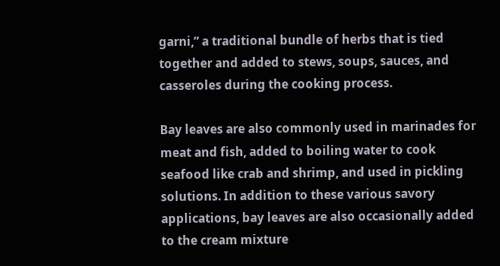garni,” a traditional bundle of herbs that is tied together and added to stews, soups, sauces, and casseroles during the cooking process.

Bay leaves are also commonly used in marinades for meat and fish, added to boiling water to cook seafood like crab and shrimp, and used in pickling solutions. In addition to these various savory applications, bay leaves are also occasionally added to the cream mixture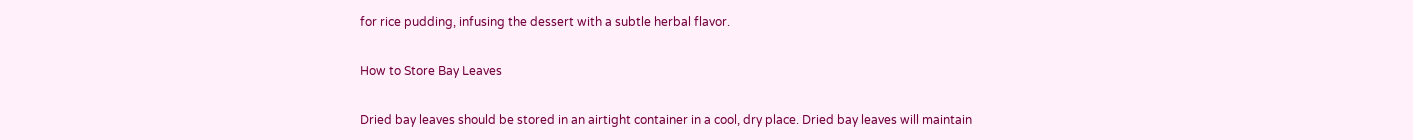for rice pudding, infusing the dessert with a subtle herbal flavor.

How to Store Bay Leaves

Dried bay leaves should be stored in an airtight container in a cool, dry place. Dried bay leaves will maintain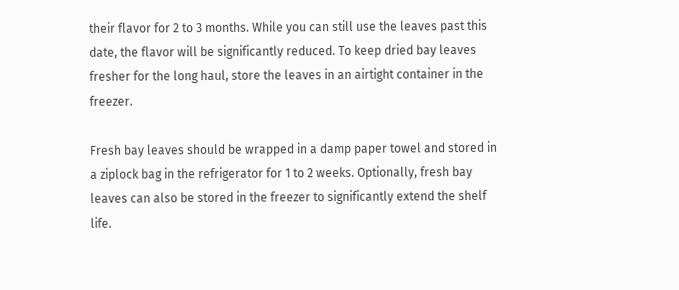their flavor for 2 to 3 months. While you can still use the leaves past this date, the flavor will be significantly reduced. To keep dried bay leaves fresher for the long haul, store the leaves in an airtight container in the freezer.

Fresh bay leaves should be wrapped in a damp paper towel and stored in a ziplock bag in the refrigerator for 1 to 2 weeks. Optionally, fresh bay leaves can also be stored in the freezer to significantly extend the shelf life.